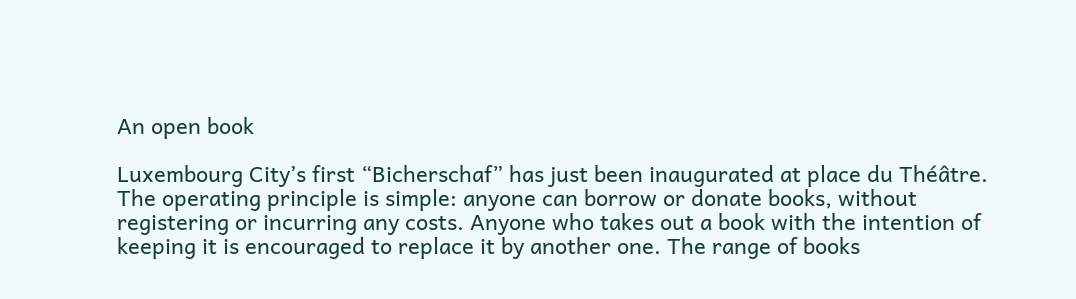An open book

Luxembourg City’s first “Bicherschaf” has just been inaugurated at place du Théâtre. The operating principle is simple: anyone can borrow or donate books, without registering or incurring any costs. Anyone who takes out a book with the intention of keeping it is encouraged to replace it by another one. The range of books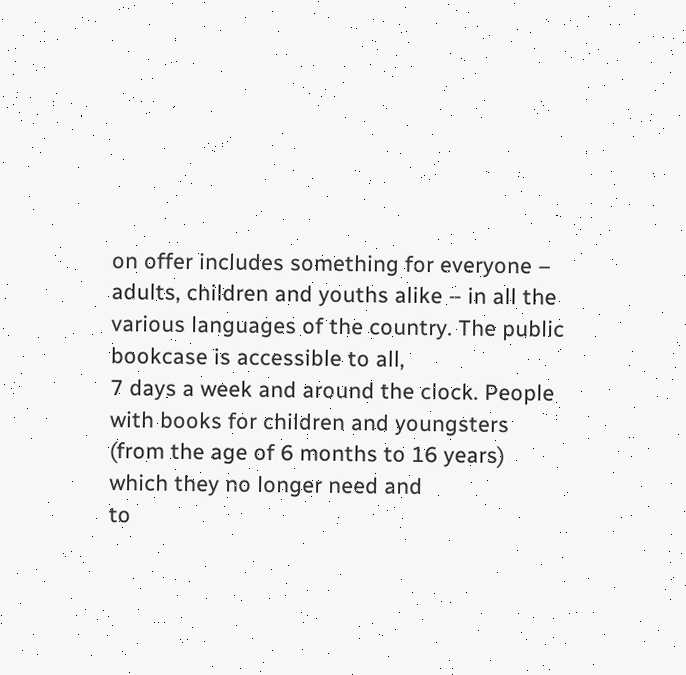on offer includes something for everyone – adults, children and youths alike – in all the various languages of the country. The public bookcase is accessible to all,
7 days a week and around the clock. People with books for children and youngsters (from the age of 6 months to 16 years) which they no longer need and
to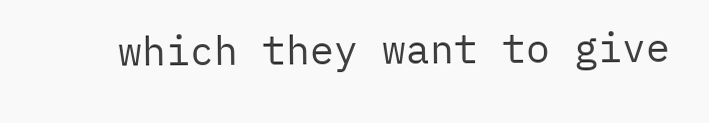which they want to give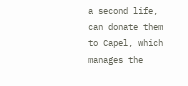a second life, can donate them
to Capel, which manages the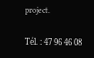project.

Tél. : 47 96 46 08